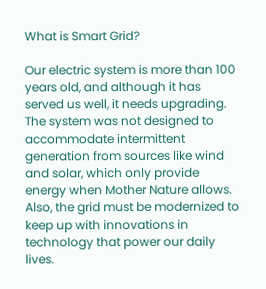What is Smart Grid?

Our electric system is more than 100 years old, and although it has served us well, it needs upgrading. The system was not designed to accommodate intermittent generation from sources like wind and solar, which only provide energy when Mother Nature allows. Also, the grid must be modernized to keep up with innovations in technology that power our daily lives.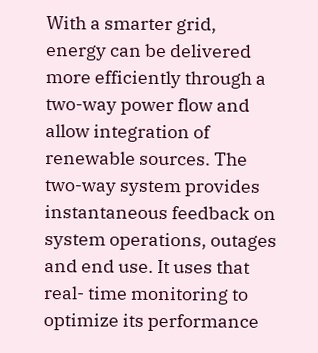With a smarter grid, energy can be delivered more efficiently through a two-way power flow and allow integration of renewable sources. The two-way system provides instantaneous feedback on system operations, outages and end use. It uses that real- time monitoring to optimize its performance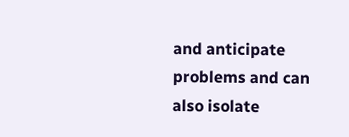and anticipate problems and can also isolate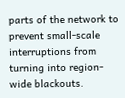parts of the network to prevent small-scale interruptions from turning into region-wide blackouts.